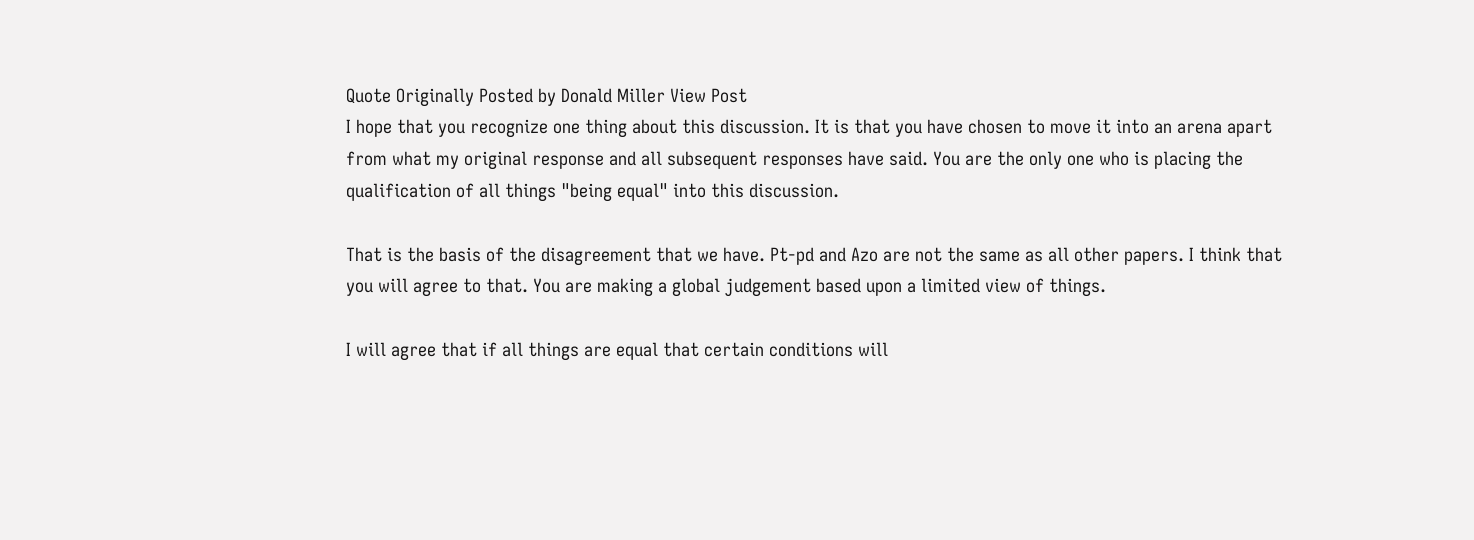Quote Originally Posted by Donald Miller View Post
I hope that you recognize one thing about this discussion. It is that you have chosen to move it into an arena apart from what my original response and all subsequent responses have said. You are the only one who is placing the qualification of all things "being equal" into this discussion.

That is the basis of the disagreement that we have. Pt-pd and Azo are not the same as all other papers. I think that you will agree to that. You are making a global judgement based upon a limited view of things.

I will agree that if all things are equal that certain conditions will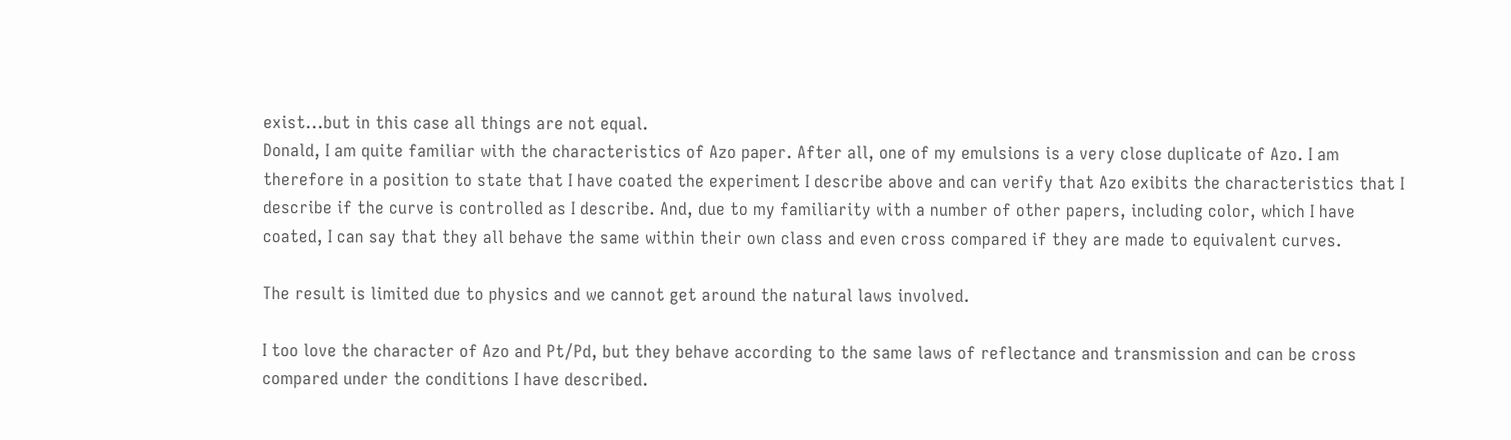exist...but in this case all things are not equal.
Donald, I am quite familiar with the characteristics of Azo paper. After all, one of my emulsions is a very close duplicate of Azo. I am therefore in a position to state that I have coated the experiment I describe above and can verify that Azo exibits the characteristics that I describe if the curve is controlled as I describe. And, due to my familiarity with a number of other papers, including color, which I have coated, I can say that they all behave the same within their own class and even cross compared if they are made to equivalent curves.

The result is limited due to physics and we cannot get around the natural laws involved.

I too love the character of Azo and Pt/Pd, but they behave according to the same laws of reflectance and transmission and can be cross compared under the conditions I have described.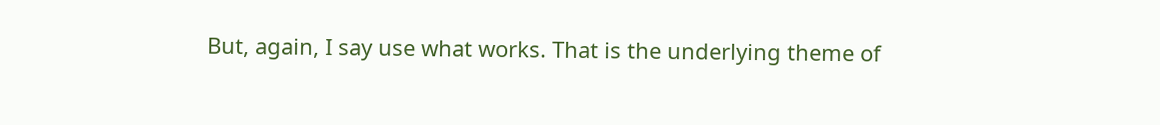But, again, I say use what works. That is the underlying theme of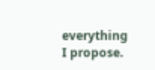everything I propose.